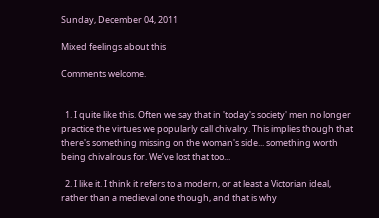Sunday, December 04, 2011

Mixed feelings about this

Comments welcome.


  1. I quite like this. Often we say that in 'today's society' men no longer practice the virtues we popularly call chivalry. This implies though that there's something missing on the woman's side... something worth being chivalrous for. We’ve lost that too...

  2. I like it. I think it refers to a modern, or at least a Victorian ideal, rather than a medieval one though, and that is why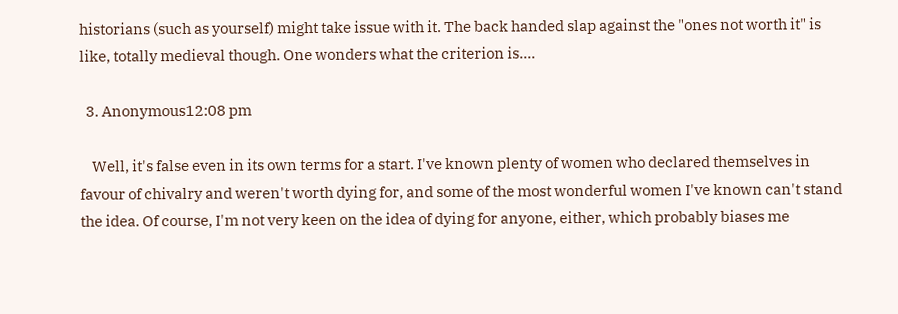historians (such as yourself) might take issue with it. The back handed slap against the "ones not worth it" is like, totally medieval though. One wonders what the criterion is....

  3. Anonymous12:08 pm

    Well, it's false even in its own terms for a start. I've known plenty of women who declared themselves in favour of chivalry and weren't worth dying for, and some of the most wonderful women I've known can't stand the idea. Of course, I'm not very keen on the idea of dying for anyone, either, which probably biases me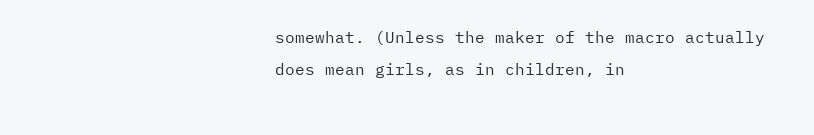somewhat. (Unless the maker of the macro actually does mean girls, as in children, in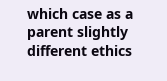which case as a parent slightly different ethics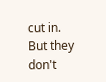cut in. But they don't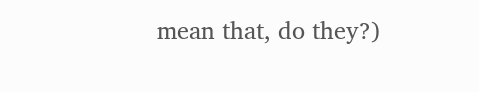mean that, do they?)